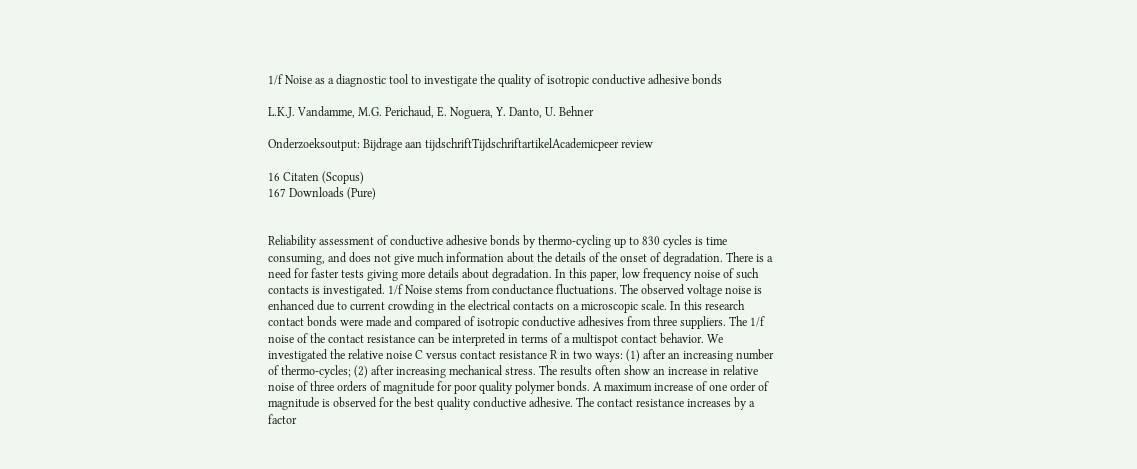1/f Noise as a diagnostic tool to investigate the quality of isotropic conductive adhesive bonds

L.K.J. Vandamme, M.G. Perichaud, E. Noguera, Y. Danto, U. Behner

Onderzoeksoutput: Bijdrage aan tijdschriftTijdschriftartikelAcademicpeer review

16 Citaten (Scopus)
167 Downloads (Pure)


Reliability assessment of conductive adhesive bonds by thermo-cycling up to 830 cycles is time consuming, and does not give much information about the details of the onset of degradation. There is a need for faster tests giving more details about degradation. In this paper, low frequency noise of such contacts is investigated. 1/f Noise stems from conductance fluctuations. The observed voltage noise is enhanced due to current crowding in the electrical contacts on a microscopic scale. In this research contact bonds were made and compared of isotropic conductive adhesives from three suppliers. The 1/f noise of the contact resistance can be interpreted in terms of a multispot contact behavior. We investigated the relative noise C versus contact resistance R in two ways: (1) after an increasing number of thermo-cycles; (2) after increasing mechanical stress. The results often show an increase in relative noise of three orders of magnitude for poor quality polymer bonds. A maximum increase of one order of magnitude is observed for the best quality conductive adhesive. The contact resistance increases by a factor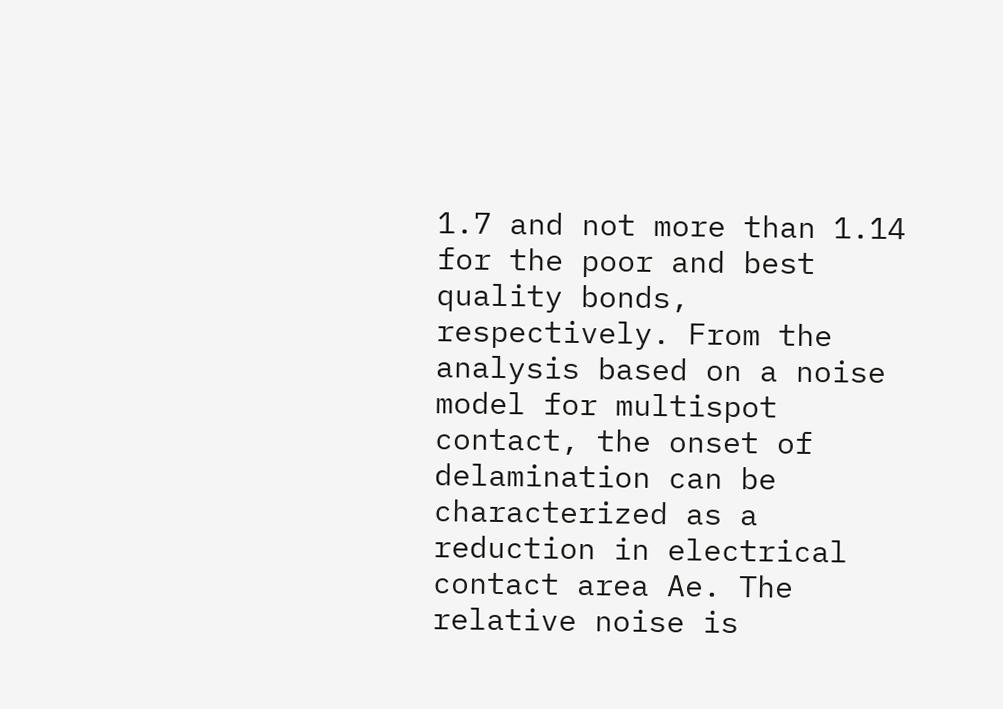1.7 and not more than 1.14 for the poor and best quality bonds, respectively. From the analysis based on a noise model for multispot contact, the onset of delamination can be characterized as a reduction in electrical contact area Ae. The relative noise is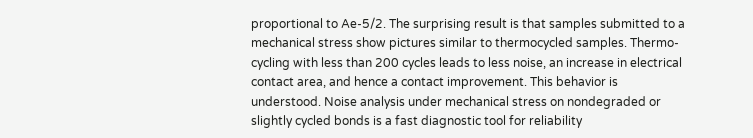proportional to Ae-5/2. The surprising result is that samples submitted to a mechanical stress show pictures similar to thermocycled samples. Thermo-cycling with less than 200 cycles leads to less noise, an increase in electrical contact area, and hence a contact improvement. This behavior is understood. Noise analysis under mechanical stress on nondegraded or slightly cycled bonds is a fast diagnostic tool for reliability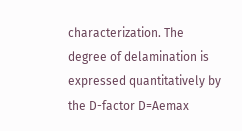characterization. The degree of delamination is expressed quantitatively by the D-factor D=Aemax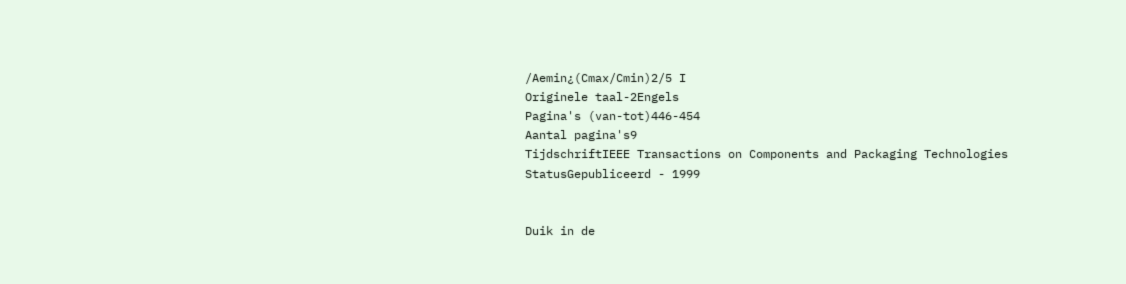/Aemin¿(Cmax/Cmin)2/5 I
Originele taal-2Engels
Pagina's (van-tot)446-454
Aantal pagina's9
TijdschriftIEEE Transactions on Components and Packaging Technologies
StatusGepubliceerd - 1999


Duik in de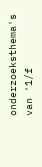onderzoeksthema's van '1/f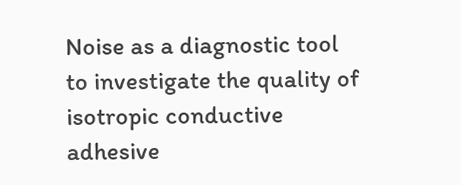Noise as a diagnostic tool to investigate the quality of isotropic conductive adhesive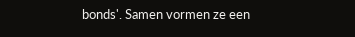bonds'. Samen vormen ze een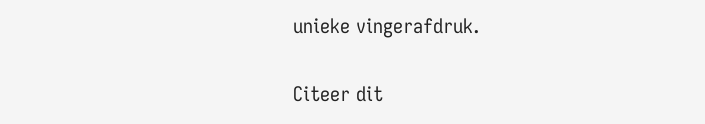unieke vingerafdruk.

Citeer dit